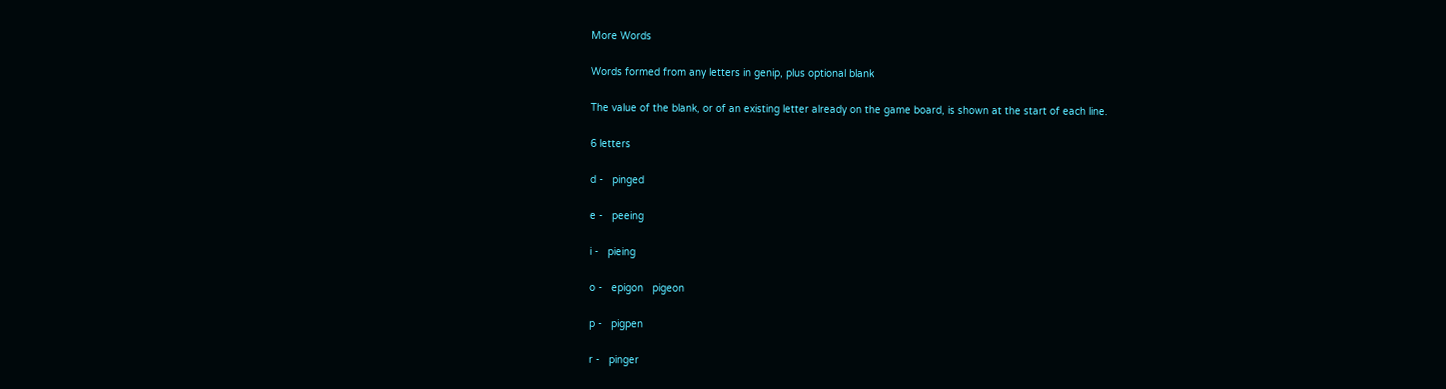More Words

Words formed from any letters in genip, plus optional blank

The value of the blank, or of an existing letter already on the game board, is shown at the start of each line.

6 letters

d -   pinged

e -   peeing

i -   pieing

o -   epigon   pigeon

p -   pigpen

r -   pinger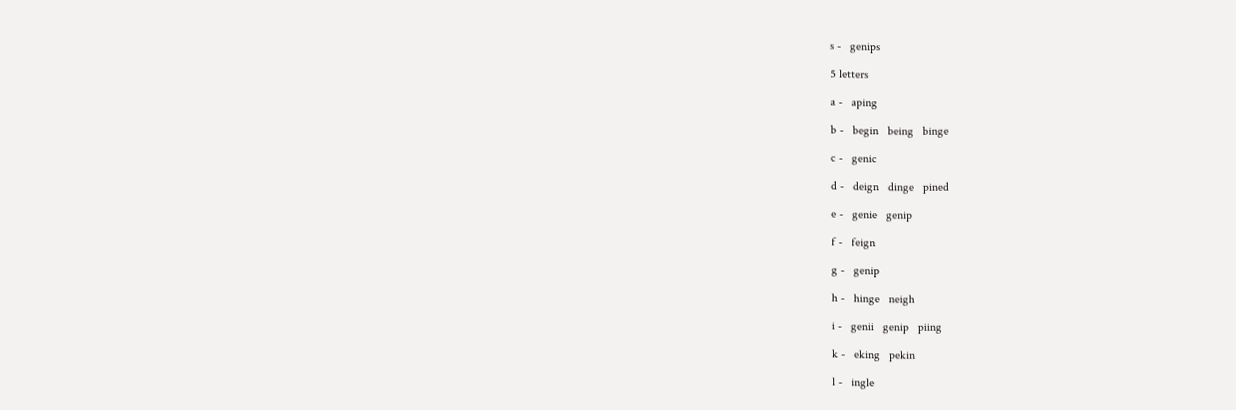s -   genips

5 letters

a -   aping

b -   begin   being   binge

c -   genic

d -   deign   dinge   pined

e -   genie   genip

f -   feign

g -   genip

h -   hinge   neigh

i -   genii   genip   piing

k -   eking   pekin

l -   ingle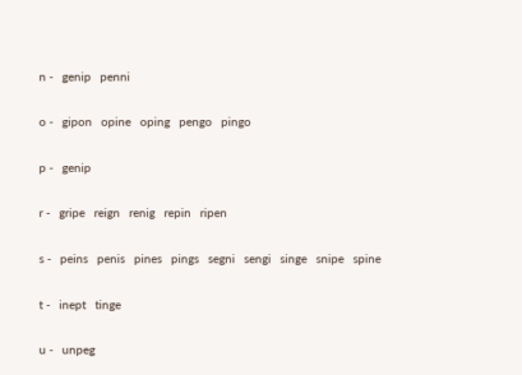n -   genip   penni

o -   gipon   opine   oping   pengo   pingo

p -   genip

r -   gripe   reign   renig   repin   ripen

s -   peins   penis   pines   pings   segni   sengi   singe   snipe   spine

t -   inept   tinge

u -   unpeg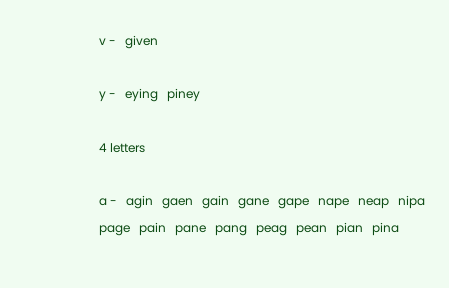v -   given

y -   eying   piney

4 letters

a -   agin   gaen   gain   gane   gape   nape   neap   nipa   page   pain   pane   pang   peag   pean   pian   pina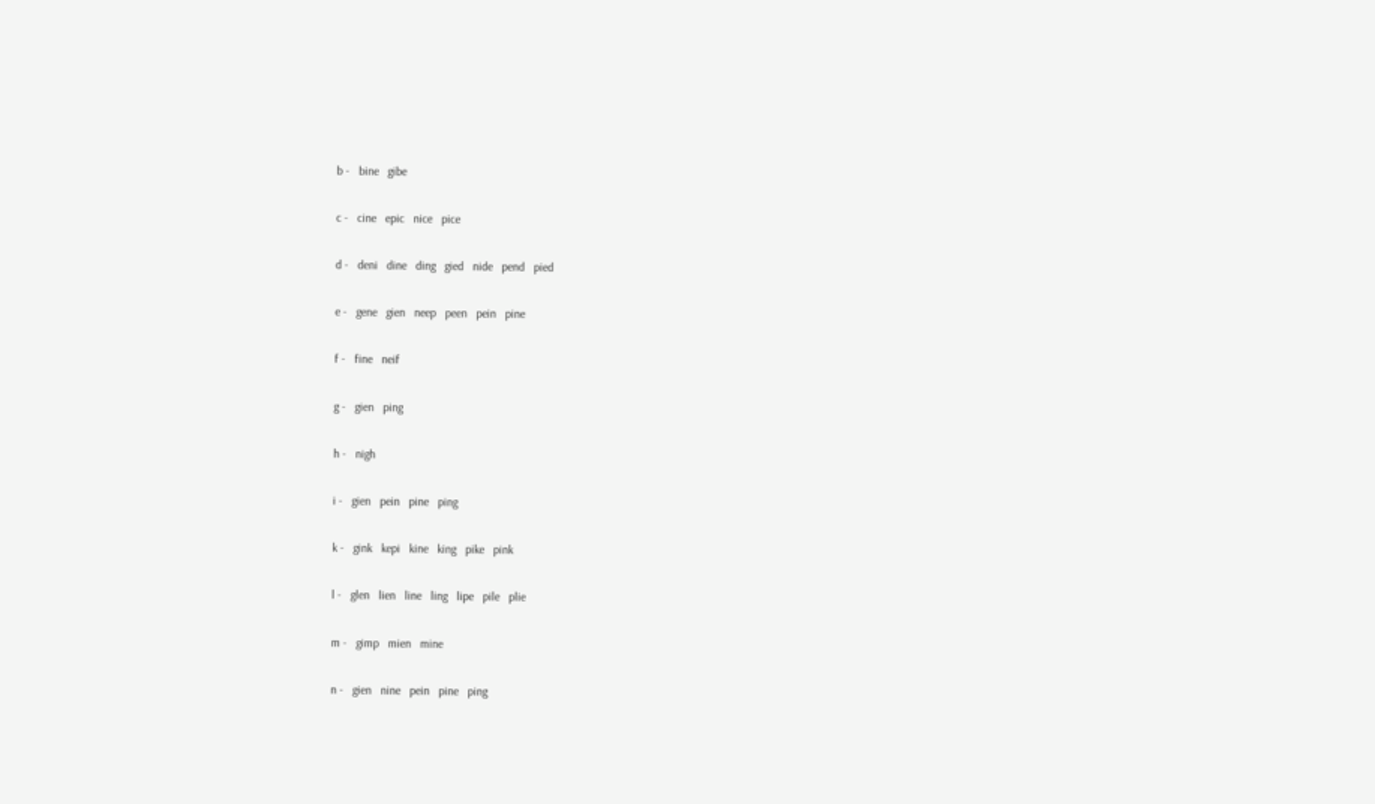b -   bine   gibe

c -   cine   epic   nice   pice

d -   deni   dine   ding   gied   nide   pend   pied

e -   gene   gien   neep   peen   pein   pine

f -   fine   neif

g -   gien   ping

h -   nigh

i -   gien   pein   pine   ping

k -   gink   kepi   kine   king   pike   pink

l -   glen   lien   line   ling   lipe   pile   plie

m -   gimp   mien   mine

n -   gien   nine   pein   pine   ping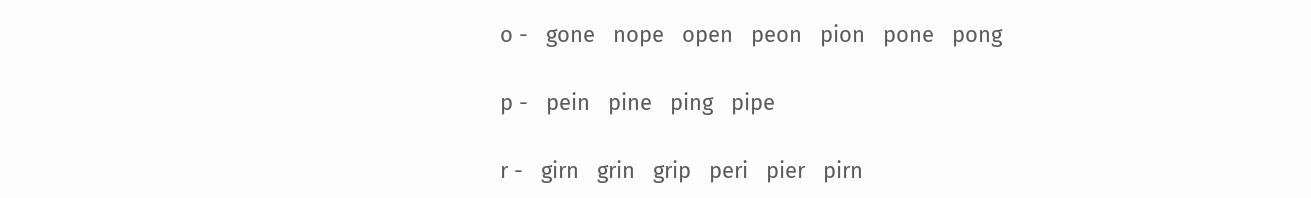o -   gone   nope   open   peon   pion   pone   pong

p -   pein   pine   ping   pipe

r -   girn   grin   grip   peri   pier   pirn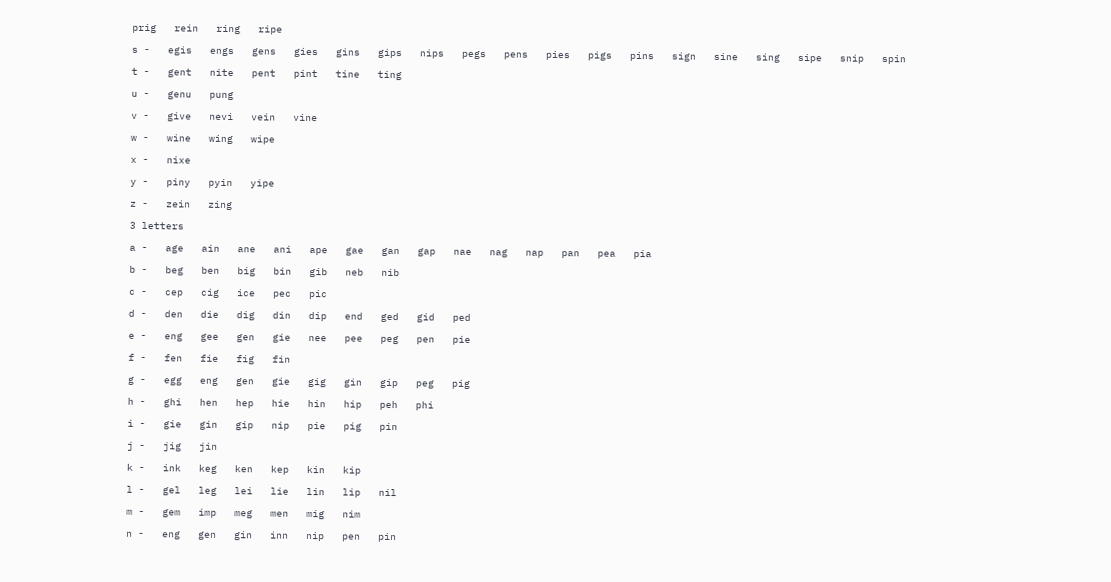prig   rein   ring   ripe

s -   egis   engs   gens   gies   gins   gips   nips   pegs   pens   pies   pigs   pins   sign   sine   sing   sipe   snip   spin

t -   gent   nite   pent   pint   tine   ting

u -   genu   pung

v -   give   nevi   vein   vine

w -   wine   wing   wipe

x -   nixe

y -   piny   pyin   yipe

z -   zein   zing

3 letters

a -   age   ain   ane   ani   ape   gae   gan   gap   nae   nag   nap   pan   pea   pia

b -   beg   ben   big   bin   gib   neb   nib

c -   cep   cig   ice   pec   pic

d -   den   die   dig   din   dip   end   ged   gid   ped

e -   eng   gee   gen   gie   nee   pee   peg   pen   pie

f -   fen   fie   fig   fin

g -   egg   eng   gen   gie   gig   gin   gip   peg   pig

h -   ghi   hen   hep   hie   hin   hip   peh   phi

i -   gie   gin   gip   nip   pie   pig   pin

j -   jig   jin

k -   ink   keg   ken   kep   kin   kip

l -   gel   leg   lei   lie   lin   lip   nil

m -   gem   imp   meg   men   mig   nim

n -   eng   gen   gin   inn   nip   pen   pin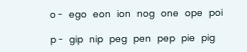o -   ego   eon   ion   nog   one   ope   poi

p -   gip   nip   peg   pen   pep   pie   pig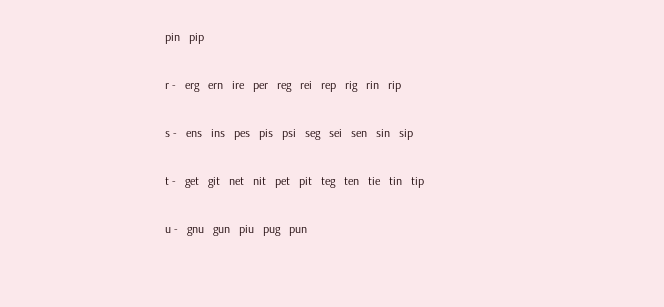pin   pip

r -   erg   ern   ire   per   reg   rei   rep   rig   rin   rip

s -   ens   ins   pes   pis   psi   seg   sei   sen   sin   sip

t -   get   git   net   nit   pet   pit   teg   ten   tie   tin   tip

u -   gnu   gun   piu   pug   pun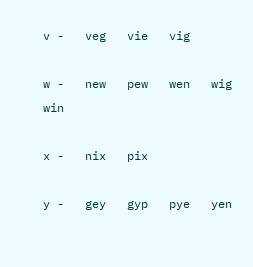v -   veg   vie   vig

w -   new   pew   wen   wig   win

x -   nix   pix

y -   gey   gyp   pye   yen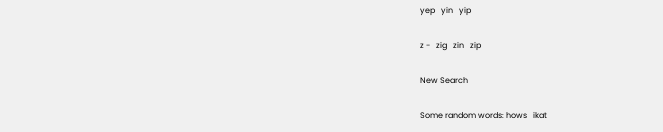yep   yin   yip

z -   zig   zin   zip

New Search

Some random words: hows   ikat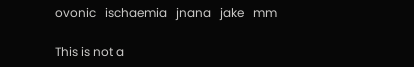ovonic   ischaemia   jnana   jake   mm

This is not a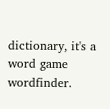dictionary, it's a word game wordfinder.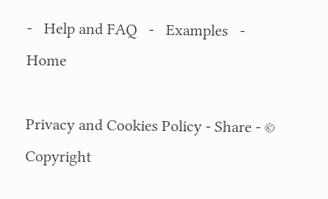-   Help and FAQ   -   Examples   -   Home

Privacy and Cookies Policy - Share - © Copyright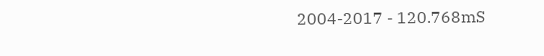2004-2017 - 120.768mS